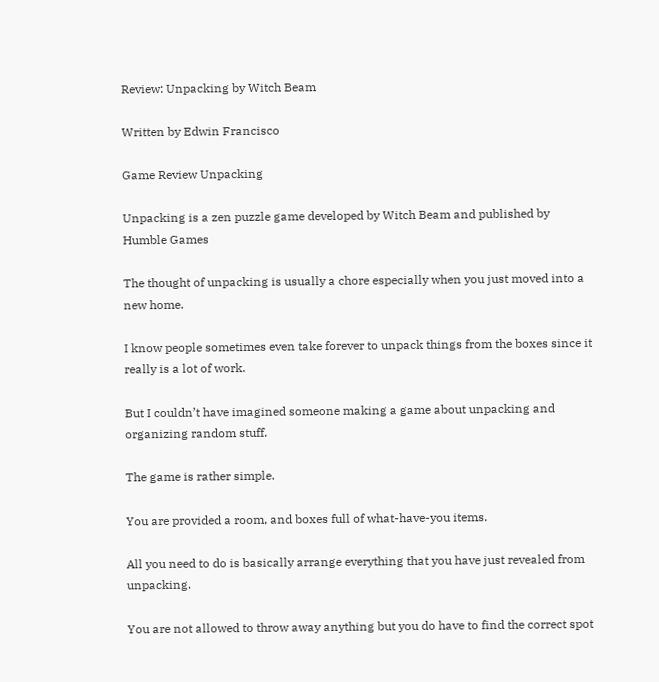Review: Unpacking by Witch Beam

Written by Edwin Francisco

Game Review Unpacking

Unpacking is a zen puzzle game developed by Witch Beam and published by Humble Games

The thought of unpacking is usually a chore especially when you just moved into a new home.

I know people sometimes even take forever to unpack things from the boxes since it really is a lot of work.

But I couldn’t have imagined someone making a game about unpacking and organizing random stuff.

The game is rather simple.

You are provided a room, and boxes full of what-have-you items.

All you need to do is basically arrange everything that you have just revealed from unpacking.

You are not allowed to throw away anything but you do have to find the correct spot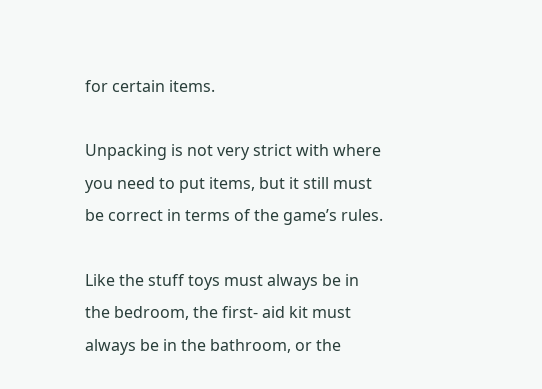for certain items.

Unpacking is not very strict with where you need to put items, but it still must be correct in terms of the game’s rules.

Like the stuff toys must always be in the bedroom, the first- aid kit must always be in the bathroom, or the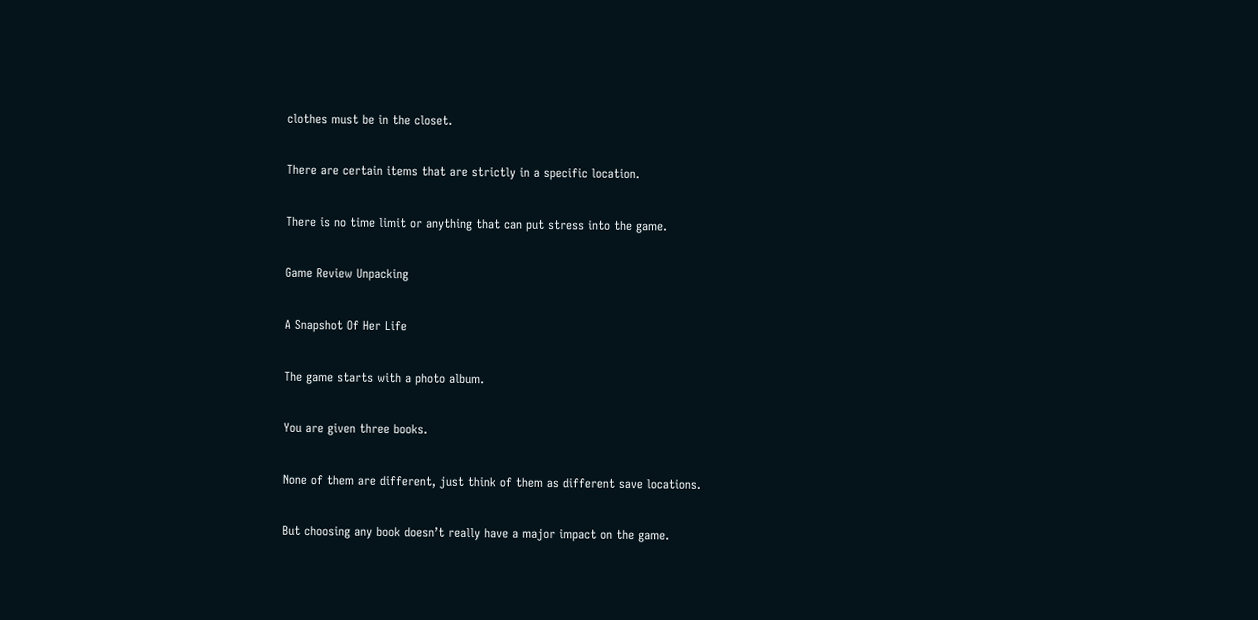clothes must be in the closet.

There are certain items that are strictly in a specific location.

There is no time limit or anything that can put stress into the game.

Game Review Unpacking

A Snapshot Of Her Life

The game starts with a photo album.

You are given three books.

None of them are different, just think of them as different save locations.

But choosing any book doesn’t really have a major impact on the game.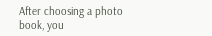After choosing a photo book, you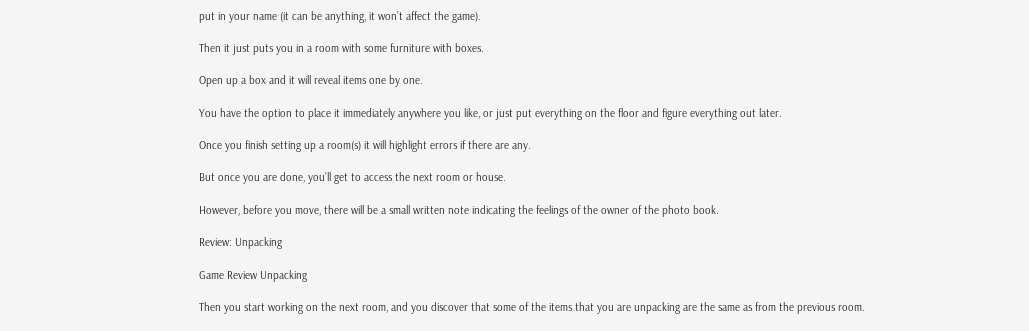put in your name (it can be anything, it won’t affect the game).

Then it just puts you in a room with some furniture with boxes.

Open up a box and it will reveal items one by one.

You have the option to place it immediately anywhere you like, or just put everything on the floor and figure everything out later.

Once you finish setting up a room(s) it will highlight errors if there are any.

But once you are done, you’ll get to access the next room or house.

However, before you move, there will be a small written note indicating the feelings of the owner of the photo book.

Review: Unpacking

Game Review Unpacking

Then you start working on the next room, and you discover that some of the items that you are unpacking are the same as from the previous room.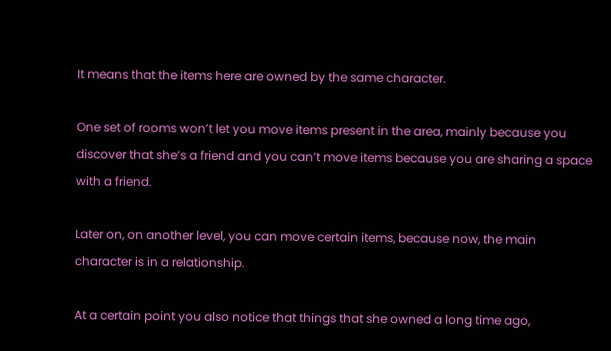It means that the items here are owned by the same character.

One set of rooms won’t let you move items present in the area, mainly because you discover that she’s a friend and you can’t move items because you are sharing a space with a friend.

Later on, on another level, you can move certain items, because now, the main character is in a relationship.

At a certain point you also notice that things that she owned a long time ago,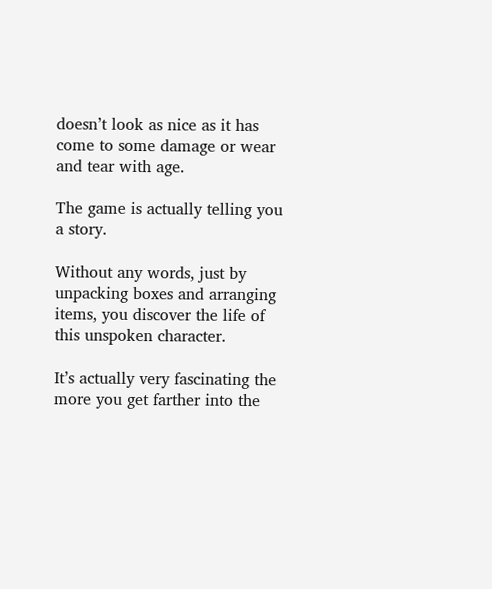doesn’t look as nice as it has come to some damage or wear and tear with age.

The game is actually telling you a story.

Without any words, just by unpacking boxes and arranging items, you discover the life of this unspoken character.

It’s actually very fascinating the more you get farther into the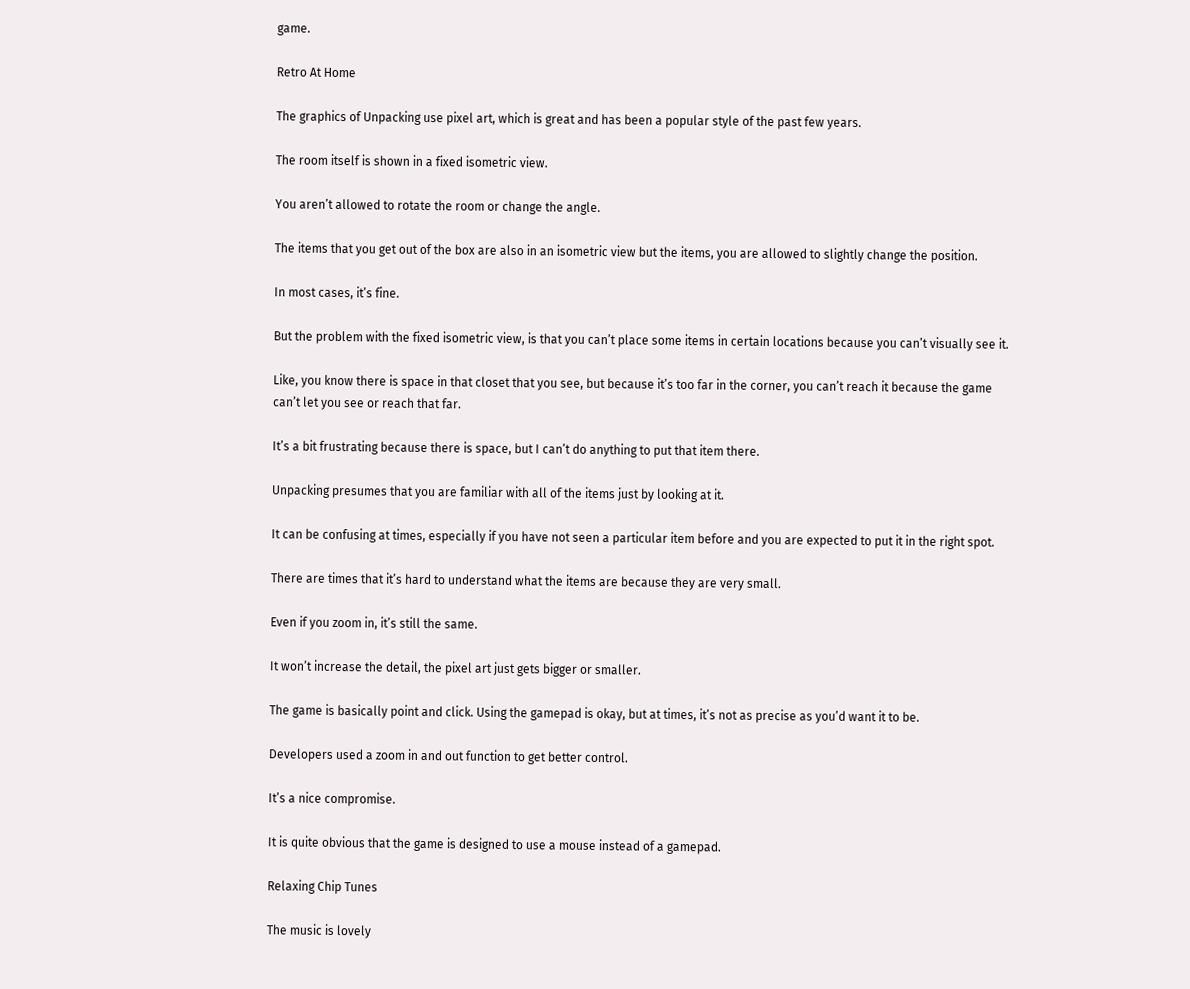game.

Retro At Home

The graphics of Unpacking use pixel art, which is great and has been a popular style of the past few years.

The room itself is shown in a fixed isometric view.

You aren’t allowed to rotate the room or change the angle.

The items that you get out of the box are also in an isometric view but the items, you are allowed to slightly change the position.

In most cases, it’s fine.

But the problem with the fixed isometric view, is that you can’t place some items in certain locations because you can’t visually see it.

Like, you know there is space in that closet that you see, but because it’s too far in the corner, you can’t reach it because the game can’t let you see or reach that far.

It’s a bit frustrating because there is space, but I can’t do anything to put that item there.

Unpacking presumes that you are familiar with all of the items just by looking at it.

It can be confusing at times, especially if you have not seen a particular item before and you are expected to put it in the right spot.

There are times that it’s hard to understand what the items are because they are very small.

Even if you zoom in, it’s still the same.

It won’t increase the detail, the pixel art just gets bigger or smaller.

The game is basically point and click. Using the gamepad is okay, but at times, it’s not as precise as you’d want it to be.

Developers used a zoom in and out function to get better control.

It’s a nice compromise.

It is quite obvious that the game is designed to use a mouse instead of a gamepad.

Relaxing Chip Tunes

The music is lovely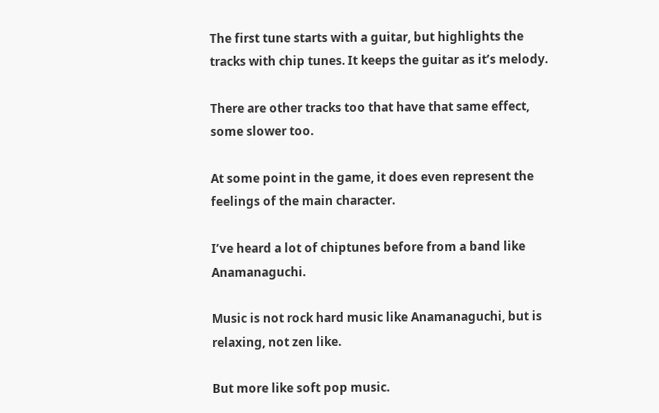The first tune starts with a guitar, but highlights the tracks with chip tunes. It keeps the guitar as it’s melody.

There are other tracks too that have that same effect, some slower too.

At some point in the game, it does even represent the feelings of the main character.

I’ve heard a lot of chiptunes before from a band like Anamanaguchi.

Music is not rock hard music like Anamanaguchi, but is relaxing, not zen like.

But more like soft pop music.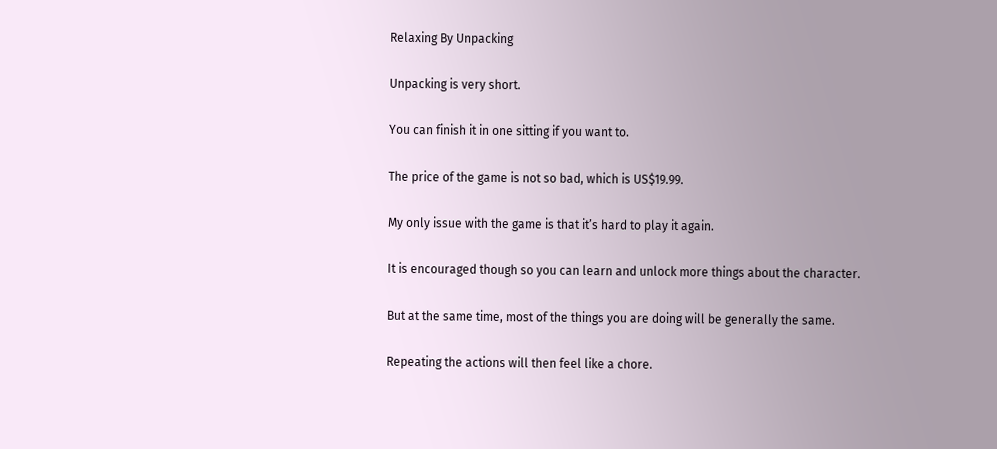Relaxing By Unpacking

Unpacking is very short.

You can finish it in one sitting if you want to.

The price of the game is not so bad, which is US$19.99.

My only issue with the game is that it’s hard to play it again.

It is encouraged though so you can learn and unlock more things about the character.

But at the same time, most of the things you are doing will be generally the same.

Repeating the actions will then feel like a chore.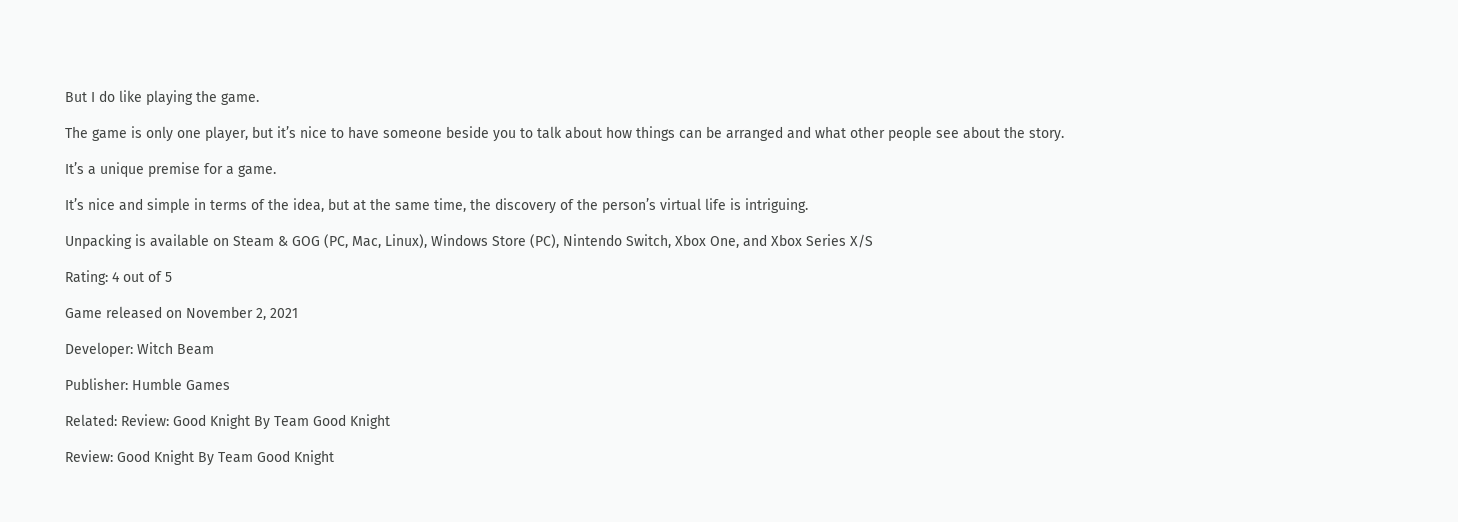But I do like playing the game.

The game is only one player, but it’s nice to have someone beside you to talk about how things can be arranged and what other people see about the story.

It’s a unique premise for a game.

It’s nice and simple in terms of the idea, but at the same time, the discovery of the person’s virtual life is intriguing.

Unpacking is available on Steam & GOG (PC, Mac, Linux), Windows Store (PC), Nintendo Switch, Xbox One, and Xbox Series X/S

Rating: 4 out of 5

Game released on November 2, 2021

Developer: Witch Beam

Publisher: Humble Games

Related: Review: Good Knight By Team Good Knight

Review: Good Knight By Team Good Knight